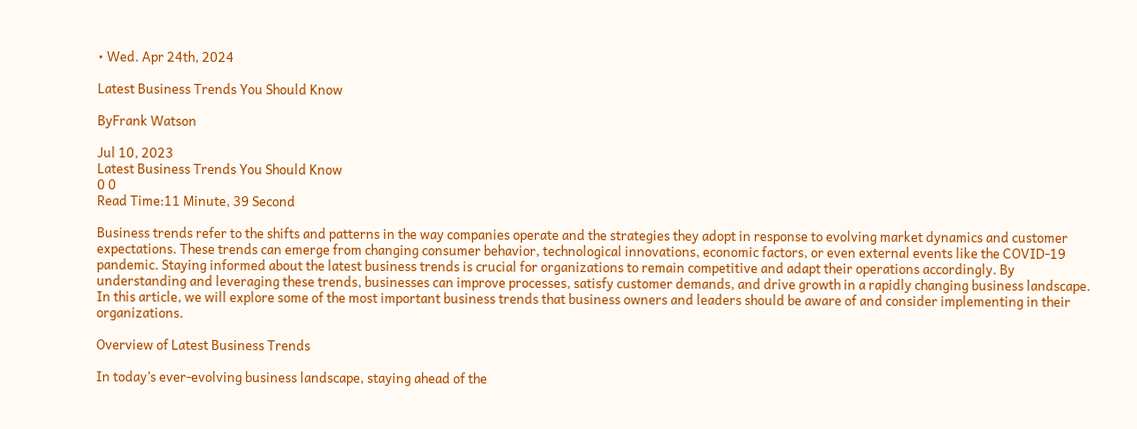• Wed. Apr 24th, 2024

Latest Business Trends You Should Know

ByFrank Watson

Jul 10, 2023
Latest Business Trends You Should Know
0 0
Read Time:11 Minute, 39 Second

Business trends refer to the shifts and patterns in the way companies operate and the strategies they adopt in response to evolving market dynamics and customer expectations. These trends can emerge from changing consumer behavior, technological innovations, economic factors, or even external events like the COVID-19 pandemic. Staying informed about the latest business trends is crucial for organizations to remain competitive and adapt their operations accordingly. By understanding and leveraging these trends, businesses can improve processes, satisfy customer demands, and drive growth in a rapidly changing business landscape. In this article, we will explore some of the most important business trends that business owners and leaders should be aware of and consider implementing in their organizations.

Overview of Latest Business Trends

In today’s ever-evolving business landscape, staying ahead of the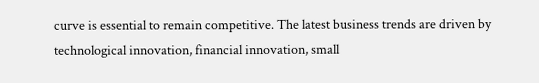curve is essential to remain competitive. The latest business trends are driven by technological innovation, financial innovation, small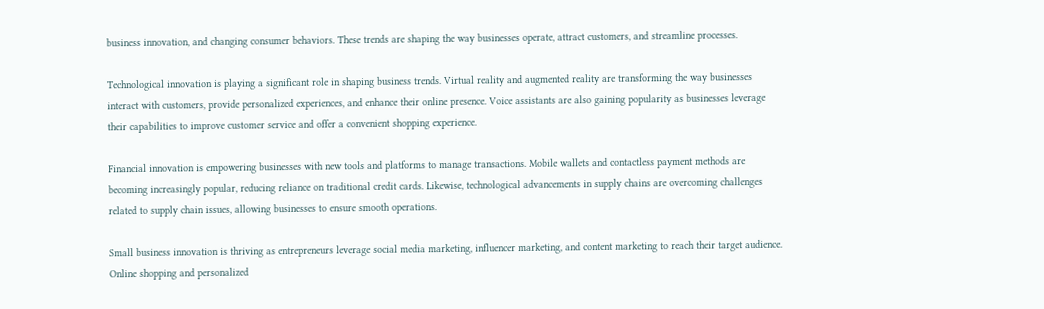business innovation, and changing consumer behaviors. These trends are shaping the way businesses operate, attract customers, and streamline processes.

Technological innovation is playing a significant role in shaping business trends. Virtual reality and augmented reality are transforming the way businesses interact with customers, provide personalized experiences, and enhance their online presence. Voice assistants are also gaining popularity as businesses leverage their capabilities to improve customer service and offer a convenient shopping experience.

Financial innovation is empowering businesses with new tools and platforms to manage transactions. Mobile wallets and contactless payment methods are becoming increasingly popular, reducing reliance on traditional credit cards. Likewise, technological advancements in supply chains are overcoming challenges related to supply chain issues, allowing businesses to ensure smooth operations.

Small business innovation is thriving as entrepreneurs leverage social media marketing, influencer marketing, and content marketing to reach their target audience. Online shopping and personalized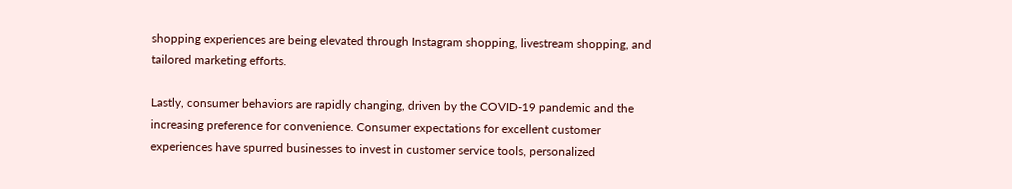shopping experiences are being elevated through Instagram shopping, livestream shopping, and tailored marketing efforts.

Lastly, consumer behaviors are rapidly changing, driven by the COVID-19 pandemic and the increasing preference for convenience. Consumer expectations for excellent customer experiences have spurred businesses to invest in customer service tools, personalized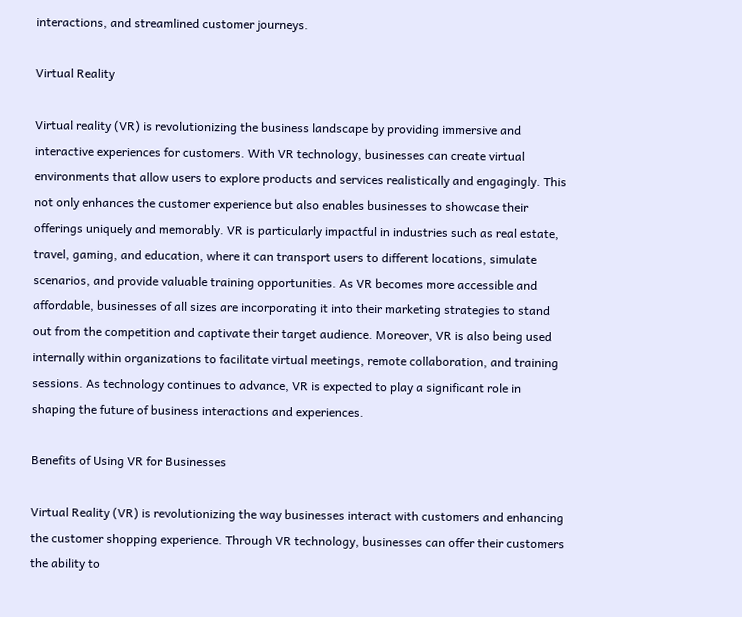interactions, and streamlined customer journeys.

Virtual Reality

Virtual reality (VR) is revolutionizing the business landscape by providing immersive and interactive experiences for customers. With VR technology, businesses can create virtual environments that allow users to explore products and services realistically and engagingly. This not only enhances the customer experience but also enables businesses to showcase their offerings uniquely and memorably. VR is particularly impactful in industries such as real estate, travel, gaming, and education, where it can transport users to different locations, simulate scenarios, and provide valuable training opportunities. As VR becomes more accessible and affordable, businesses of all sizes are incorporating it into their marketing strategies to stand out from the competition and captivate their target audience. Moreover, VR is also being used internally within organizations to facilitate virtual meetings, remote collaboration, and training sessions. As technology continues to advance, VR is expected to play a significant role in shaping the future of business interactions and experiences.

Benefits of Using VR for Businesses

Virtual Reality (VR) is revolutionizing the way businesses interact with customers and enhancing the customer shopping experience. Through VR technology, businesses can offer their customers the ability to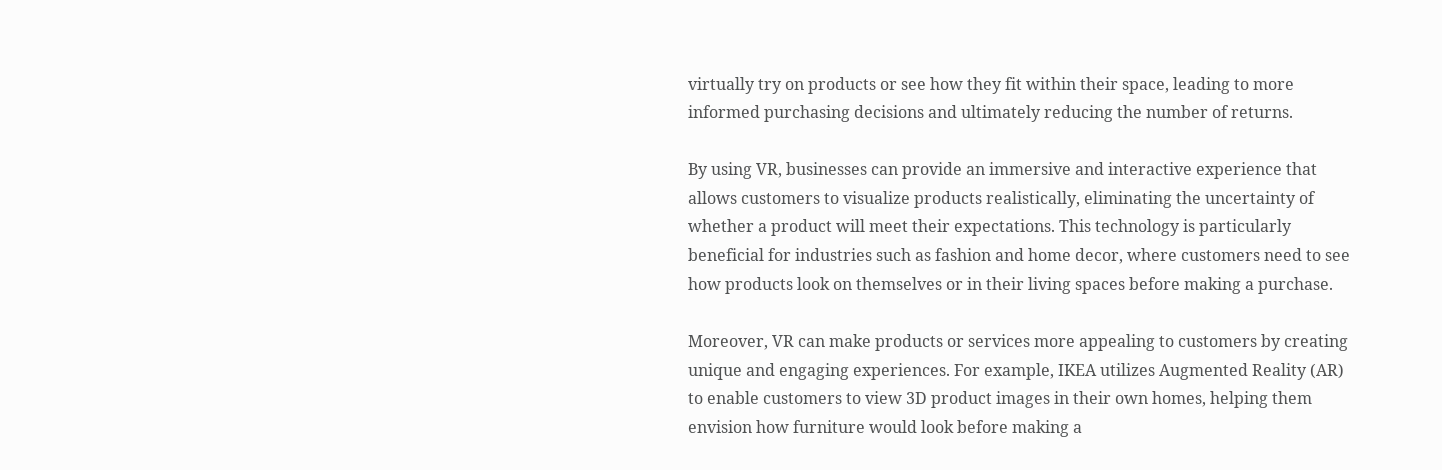virtually try on products or see how they fit within their space, leading to more informed purchasing decisions and ultimately reducing the number of returns.

By using VR, businesses can provide an immersive and interactive experience that allows customers to visualize products realistically, eliminating the uncertainty of whether a product will meet their expectations. This technology is particularly beneficial for industries such as fashion and home decor, where customers need to see how products look on themselves or in their living spaces before making a purchase.

Moreover, VR can make products or services more appealing to customers by creating unique and engaging experiences. For example, IKEA utilizes Augmented Reality (AR) to enable customers to view 3D product images in their own homes, helping them envision how furniture would look before making a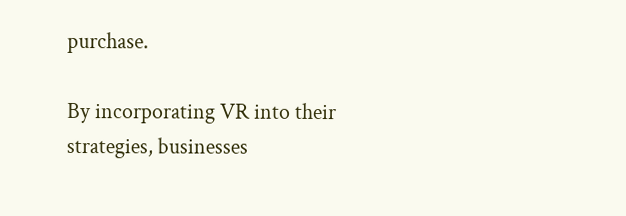purchase.

By incorporating VR into their strategies, businesses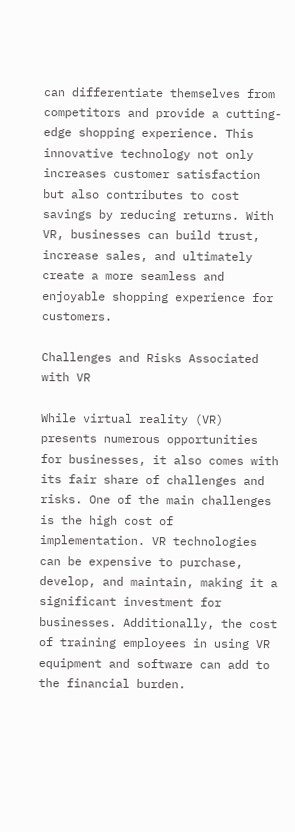can differentiate themselves from competitors and provide a cutting-edge shopping experience. This innovative technology not only increases customer satisfaction but also contributes to cost savings by reducing returns. With VR, businesses can build trust, increase sales, and ultimately create a more seamless and enjoyable shopping experience for customers.

Challenges and Risks Associated with VR

While virtual reality (VR) presents numerous opportunities for businesses, it also comes with its fair share of challenges and risks. One of the main challenges is the high cost of implementation. VR technologies can be expensive to purchase, develop, and maintain, making it a significant investment for businesses. Additionally, the cost of training employees in using VR equipment and software can add to the financial burden.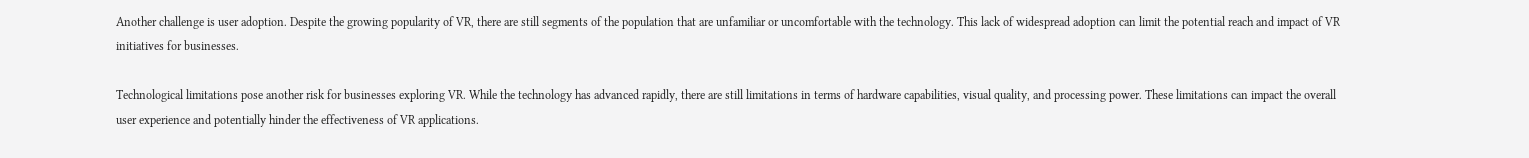Another challenge is user adoption. Despite the growing popularity of VR, there are still segments of the population that are unfamiliar or uncomfortable with the technology. This lack of widespread adoption can limit the potential reach and impact of VR initiatives for businesses.

Technological limitations pose another risk for businesses exploring VR. While the technology has advanced rapidly, there are still limitations in terms of hardware capabilities, visual quality, and processing power. These limitations can impact the overall user experience and potentially hinder the effectiveness of VR applications.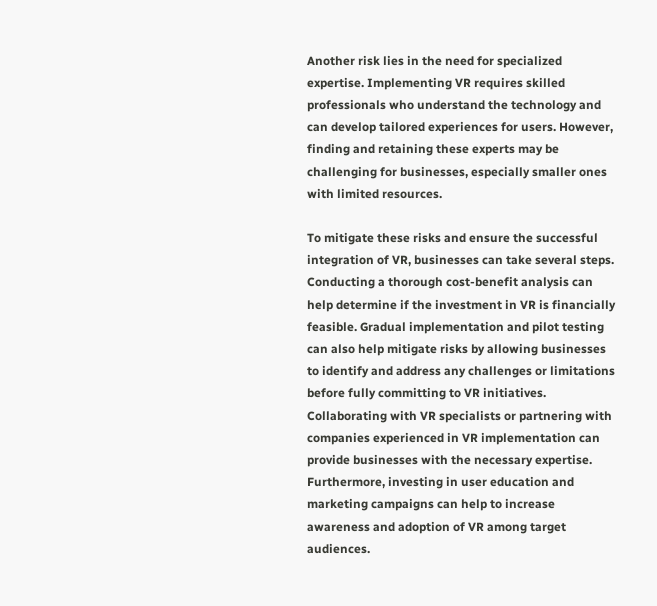Another risk lies in the need for specialized expertise. Implementing VR requires skilled professionals who understand the technology and can develop tailored experiences for users. However, finding and retaining these experts may be challenging for businesses, especially smaller ones with limited resources.

To mitigate these risks and ensure the successful integration of VR, businesses can take several steps. Conducting a thorough cost-benefit analysis can help determine if the investment in VR is financially feasible. Gradual implementation and pilot testing can also help mitigate risks by allowing businesses to identify and address any challenges or limitations before fully committing to VR initiatives. Collaborating with VR specialists or partnering with companies experienced in VR implementation can provide businesses with the necessary expertise. Furthermore, investing in user education and marketing campaigns can help to increase awareness and adoption of VR among target audiences.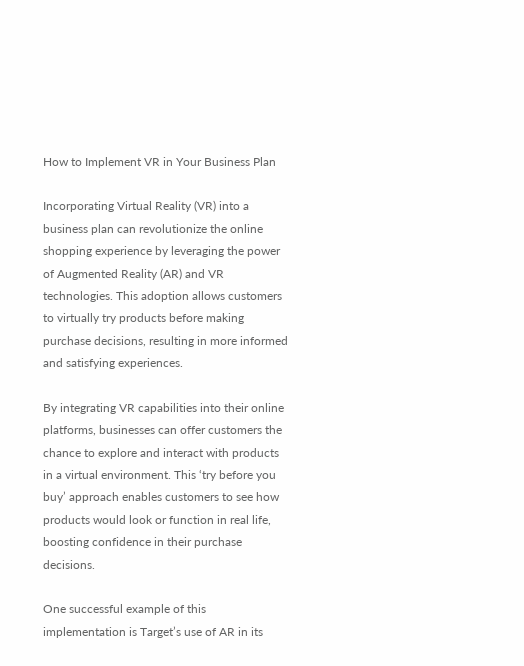How to Implement VR in Your Business Plan

Incorporating Virtual Reality (VR) into a business plan can revolutionize the online shopping experience by leveraging the power of Augmented Reality (AR) and VR technologies. This adoption allows customers to virtually try products before making purchase decisions, resulting in more informed and satisfying experiences.

By integrating VR capabilities into their online platforms, businesses can offer customers the chance to explore and interact with products in a virtual environment. This ‘try before you buy’ approach enables customers to see how products would look or function in real life, boosting confidence in their purchase decisions.

One successful example of this implementation is Target’s use of AR in its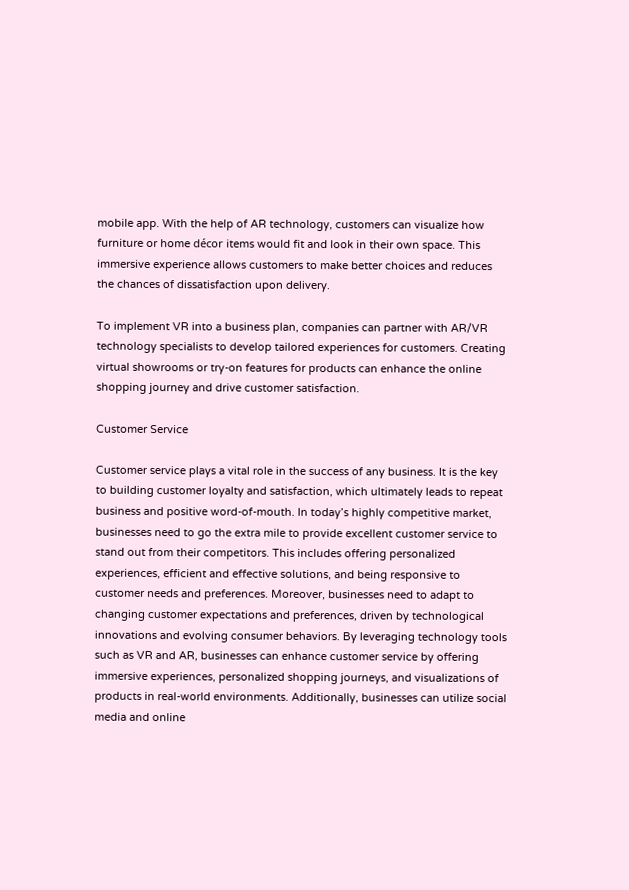mobile app. With the help of AR technology, customers can visualize how furniture or home décor items would fit and look in their own space. This immersive experience allows customers to make better choices and reduces the chances of dissatisfaction upon delivery.

To implement VR into a business plan, companies can partner with AR/VR technology specialists to develop tailored experiences for customers. Creating virtual showrooms or try-on features for products can enhance the online shopping journey and drive customer satisfaction.

Customer Service

Customer service plays a vital role in the success of any business. It is the key to building customer loyalty and satisfaction, which ultimately leads to repeat business and positive word-of-mouth. In today’s highly competitive market, businesses need to go the extra mile to provide excellent customer service to stand out from their competitors. This includes offering personalized experiences, efficient and effective solutions, and being responsive to customer needs and preferences. Moreover, businesses need to adapt to changing customer expectations and preferences, driven by technological innovations and evolving consumer behaviors. By leveraging technology tools such as VR and AR, businesses can enhance customer service by offering immersive experiences, personalized shopping journeys, and visualizations of products in real-world environments. Additionally, businesses can utilize social media and online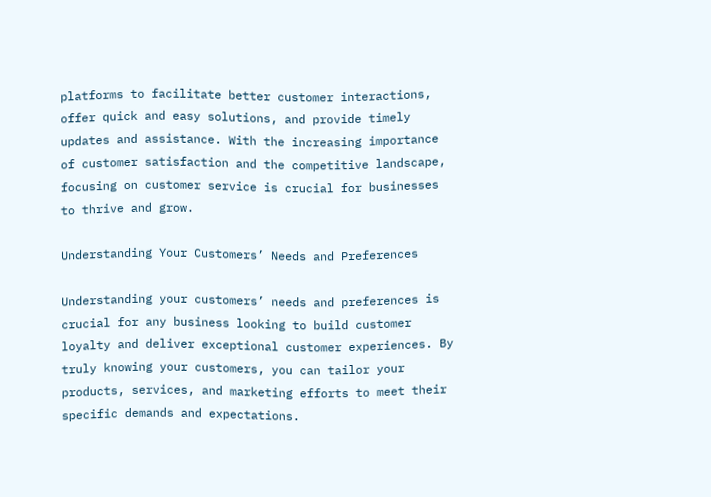platforms to facilitate better customer interactions, offer quick and easy solutions, and provide timely updates and assistance. With the increasing importance of customer satisfaction and the competitive landscape, focusing on customer service is crucial for businesses to thrive and grow.

Understanding Your Customers’ Needs and Preferences

Understanding your customers’ needs and preferences is crucial for any business looking to build customer loyalty and deliver exceptional customer experiences. By truly knowing your customers, you can tailor your products, services, and marketing efforts to meet their specific demands and expectations.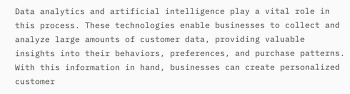Data analytics and artificial intelligence play a vital role in this process. These technologies enable businesses to collect and analyze large amounts of customer data, providing valuable insights into their behaviors, preferences, and purchase patterns. With this information in hand, businesses can create personalized customer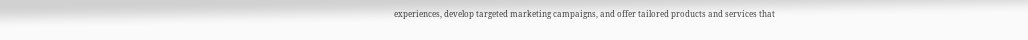experiences, develop targeted marketing campaigns, and offer tailored products and services that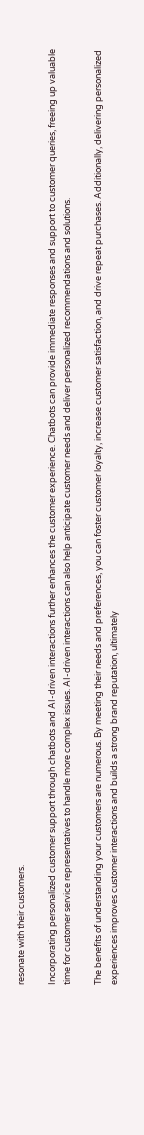resonate with their customers.

Incorporating personalized customer support through chatbots and AI-driven interactions further enhances the customer experience. Chatbots can provide immediate responses and support to customer queries, freeing up valuable time for customer service representatives to handle more complex issues. AI-driven interactions can also help anticipate customer needs and deliver personalized recommendations and solutions.

The benefits of understanding your customers are numerous. By meeting their needs and preferences, you can foster customer loyalty, increase customer satisfaction, and drive repeat purchases. Additionally, delivering personalized experiences improves customer interactions and builds a strong brand reputation, ultimately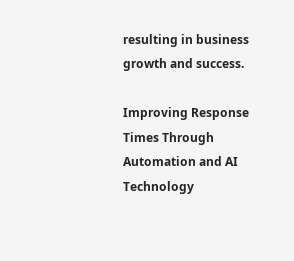resulting in business growth and success.

Improving Response Times Through Automation and AI Technology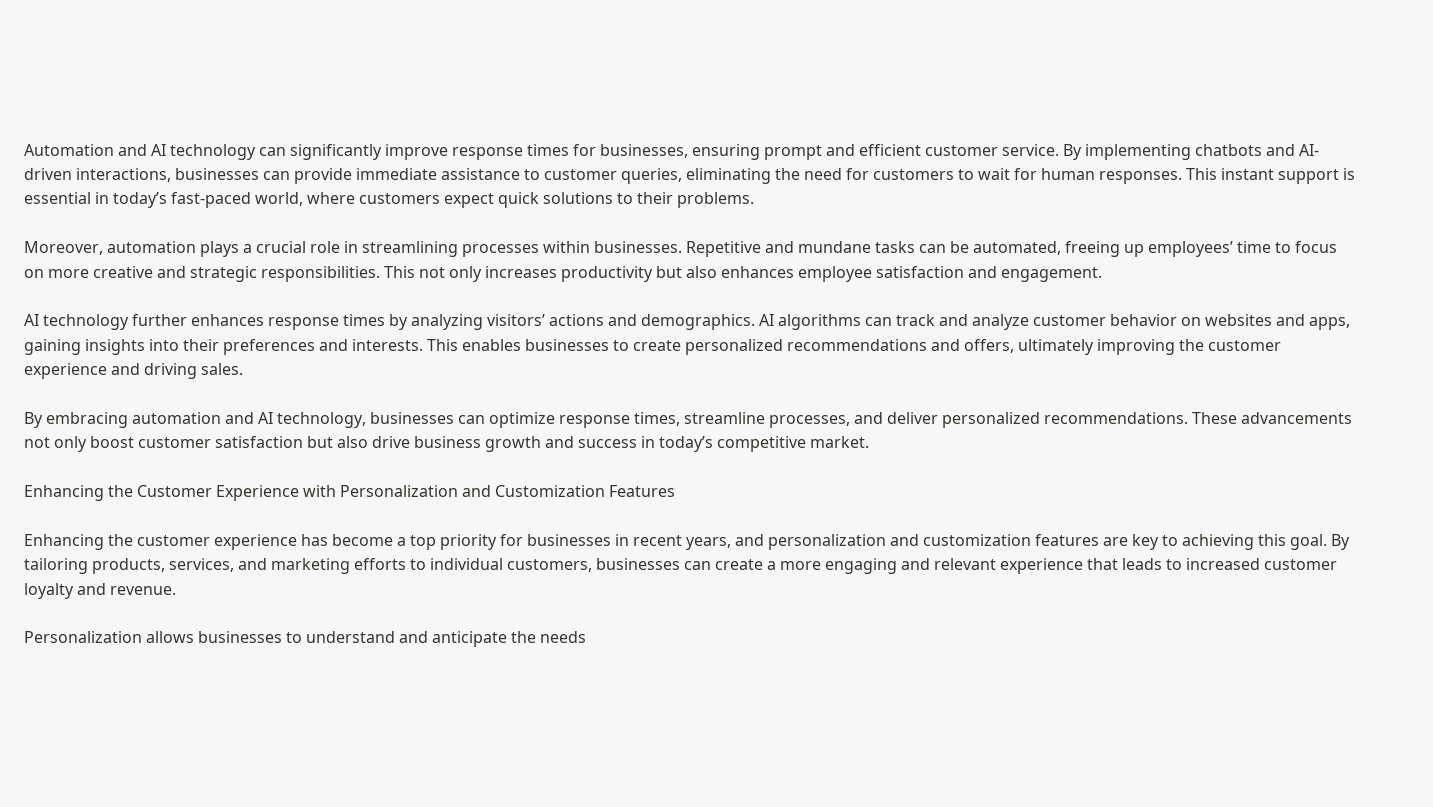Automation and AI technology can significantly improve response times for businesses, ensuring prompt and efficient customer service. By implementing chatbots and AI-driven interactions, businesses can provide immediate assistance to customer queries, eliminating the need for customers to wait for human responses. This instant support is essential in today’s fast-paced world, where customers expect quick solutions to their problems.

Moreover, automation plays a crucial role in streamlining processes within businesses. Repetitive and mundane tasks can be automated, freeing up employees’ time to focus on more creative and strategic responsibilities. This not only increases productivity but also enhances employee satisfaction and engagement.

AI technology further enhances response times by analyzing visitors’ actions and demographics. AI algorithms can track and analyze customer behavior on websites and apps, gaining insights into their preferences and interests. This enables businesses to create personalized recommendations and offers, ultimately improving the customer experience and driving sales.

By embracing automation and AI technology, businesses can optimize response times, streamline processes, and deliver personalized recommendations. These advancements not only boost customer satisfaction but also drive business growth and success in today’s competitive market.

Enhancing the Customer Experience with Personalization and Customization Features

Enhancing the customer experience has become a top priority for businesses in recent years, and personalization and customization features are key to achieving this goal. By tailoring products, services, and marketing efforts to individual customers, businesses can create a more engaging and relevant experience that leads to increased customer loyalty and revenue.

Personalization allows businesses to understand and anticipate the needs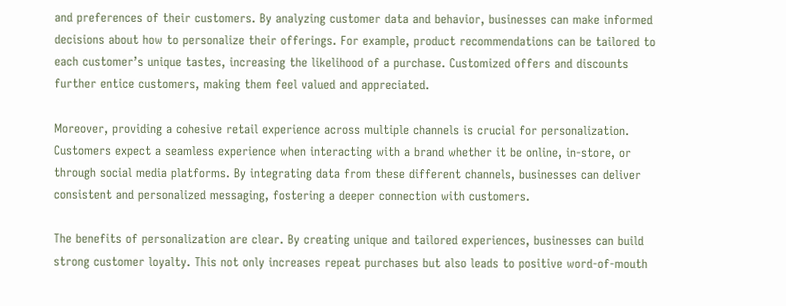and preferences of their customers. By analyzing customer data and behavior, businesses can make informed decisions about how to personalize their offerings. For example, product recommendations can be tailored to each customer’s unique tastes, increasing the likelihood of a purchase. Customized offers and discounts further entice customers, making them feel valued and appreciated.

Moreover, providing a cohesive retail experience across multiple channels is crucial for personalization. Customers expect a seamless experience when interacting with a brand whether it be online, in-store, or through social media platforms. By integrating data from these different channels, businesses can deliver consistent and personalized messaging, fostering a deeper connection with customers.

The benefits of personalization are clear. By creating unique and tailored experiences, businesses can build strong customer loyalty. This not only increases repeat purchases but also leads to positive word-of-mouth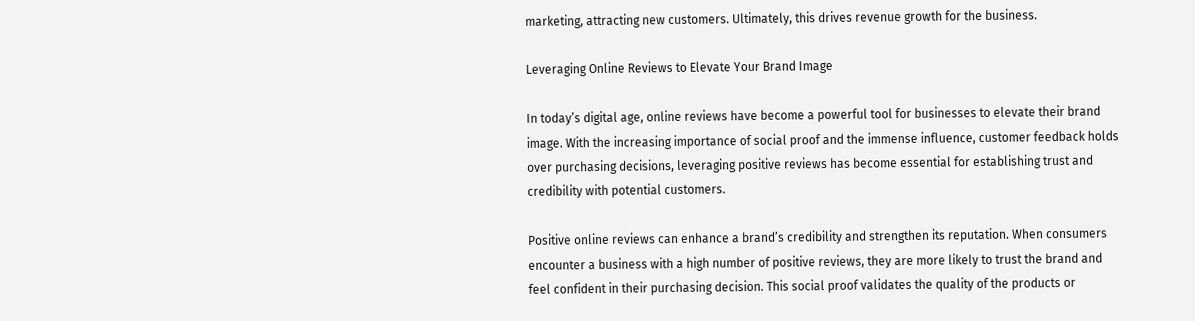marketing, attracting new customers. Ultimately, this drives revenue growth for the business.

Leveraging Online Reviews to Elevate Your Brand Image

In today’s digital age, online reviews have become a powerful tool for businesses to elevate their brand image. With the increasing importance of social proof and the immense influence, customer feedback holds over purchasing decisions, leveraging positive reviews has become essential for establishing trust and credibility with potential customers.

Positive online reviews can enhance a brand’s credibility and strengthen its reputation. When consumers encounter a business with a high number of positive reviews, they are more likely to trust the brand and feel confident in their purchasing decision. This social proof validates the quality of the products or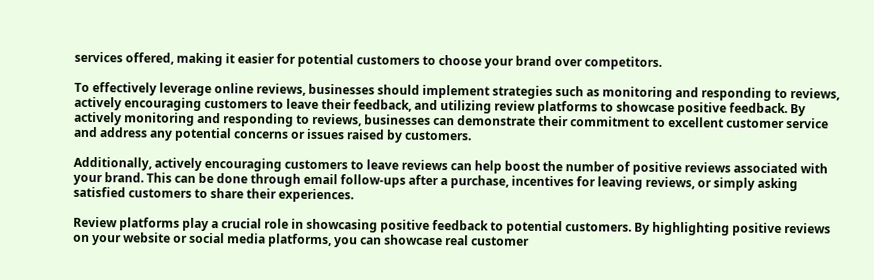services offered, making it easier for potential customers to choose your brand over competitors.

To effectively leverage online reviews, businesses should implement strategies such as monitoring and responding to reviews, actively encouraging customers to leave their feedback, and utilizing review platforms to showcase positive feedback. By actively monitoring and responding to reviews, businesses can demonstrate their commitment to excellent customer service and address any potential concerns or issues raised by customers.

Additionally, actively encouraging customers to leave reviews can help boost the number of positive reviews associated with your brand. This can be done through email follow-ups after a purchase, incentives for leaving reviews, or simply asking satisfied customers to share their experiences.

Review platforms play a crucial role in showcasing positive feedback to potential customers. By highlighting positive reviews on your website or social media platforms, you can showcase real customer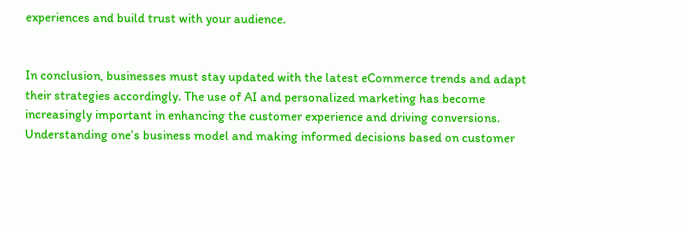experiences and build trust with your audience.


In conclusion, businesses must stay updated with the latest eCommerce trends and adapt their strategies accordingly. The use of AI and personalized marketing has become increasingly important in enhancing the customer experience and driving conversions. Understanding one’s business model and making informed decisions based on customer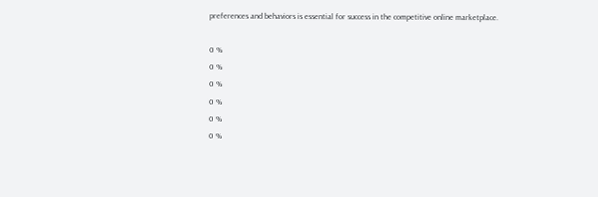preferences and behaviors is essential for success in the competitive online marketplace.

0 %
0 %
0 %
0 %
0 %
0 %